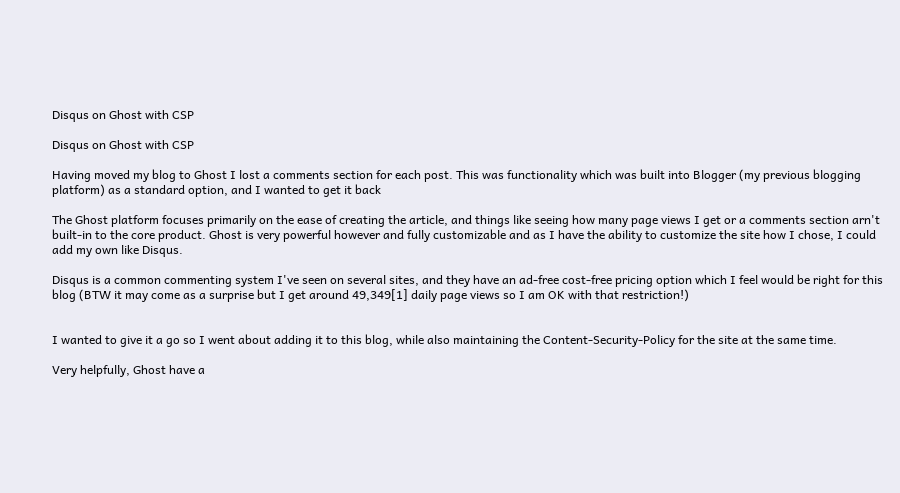Disqus on Ghost with CSP

Disqus on Ghost with CSP

Having moved my blog to Ghost I lost a comments section for each post. This was functionality which was built into Blogger (my previous blogging platform) as a standard option, and I wanted to get it back

The Ghost platform focuses primarily on the ease of creating the article, and things like seeing how many page views I get or a comments section arn't built-in to the core product. Ghost is very powerful however and fully customizable and as I have the ability to customize the site how I chose, I could add my own like Disqus.

Disqus is a common commenting system I've seen on several sites, and they have an ad-free cost-free pricing option which I feel would be right for this blog (BTW it may come as a surprise but I get around 49,349[1] daily page views so I am OK with that restriction!)


I wanted to give it a go so I went about adding it to this blog, while also maintaining the Content-Security-Policy for the site at the same time.

Very helpfully, Ghost have a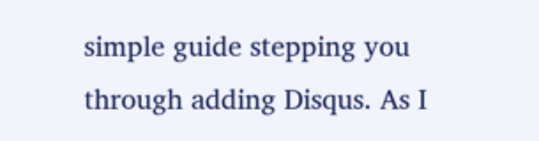simple guide stepping you through adding Disqus. As I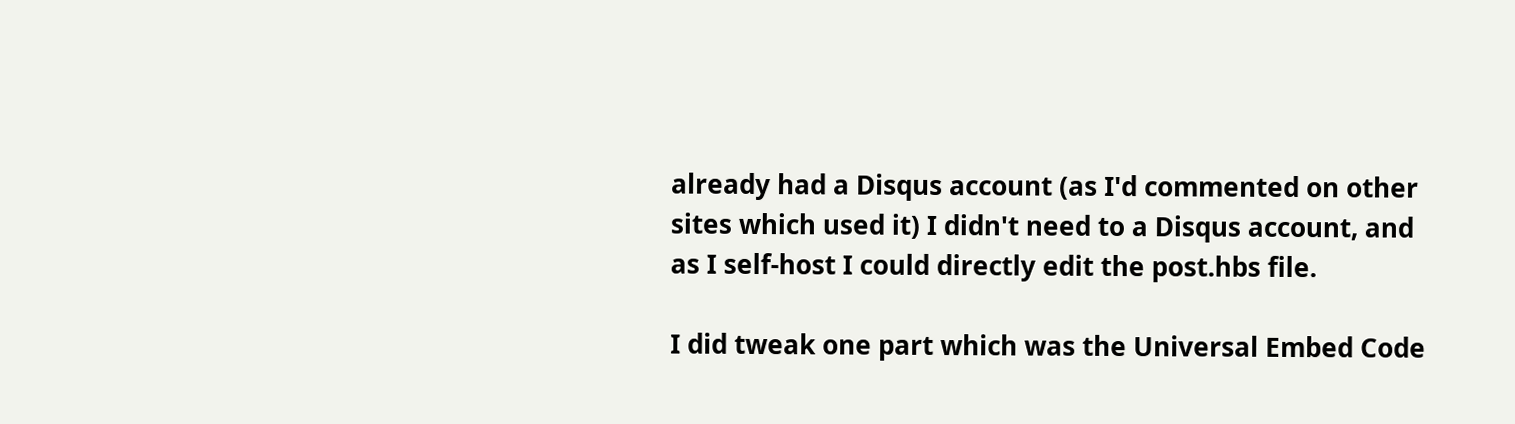already had a Disqus account (as I'd commented on other sites which used it) I didn't need to a Disqus account, and as I self-host I could directly edit the post.hbs file.

I did tweak one part which was the Universal Embed Code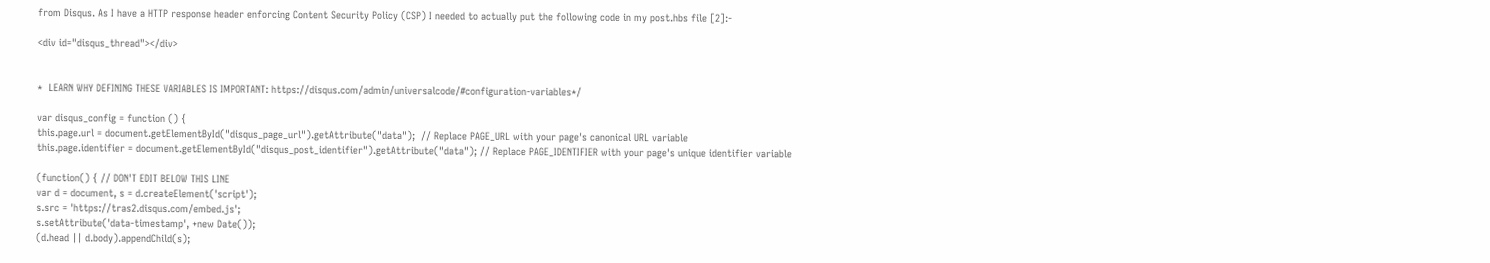from Disqus. As I have a HTTP response header enforcing Content Security Policy (CSP) I needed to actually put the following code in my post.hbs file [2]:-

<div id="disqus_thread"></div>


*  LEARN WHY DEFINING THESE VARIABLES IS IMPORTANT: https://disqus.com/admin/universalcode/#configuration-variables*/

var disqus_config = function () {
this.page.url = document.getElementById("disqus_page_url").getAttribute("data");  // Replace PAGE_URL with your page's canonical URL variable
this.page.identifier = document.getElementById("disqus_post_identifier").getAttribute("data"); // Replace PAGE_IDENTIFIER with your page's unique identifier variable

(function() { // DON'T EDIT BELOW THIS LINE
var d = document, s = d.createElement('script');
s.src = 'https://tras2.disqus.com/embed.js';
s.setAttribute('data-timestamp', +new Date());
(d.head || d.body).appendChild(s);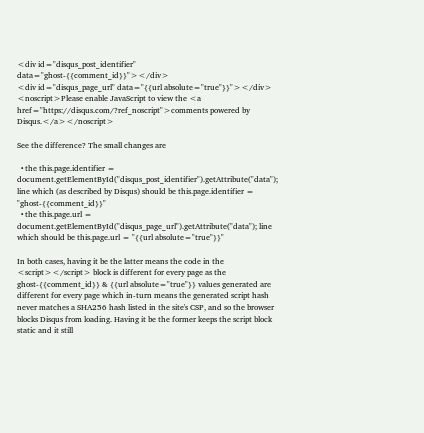<div id="disqus_post_identifier" data="ghost-{{comment_id}}"></div>
<div id="disqus_page_url" data="{{url absolute="true"}}"></div>
<noscript>Please enable JavaScript to view the <a href="https://disqus.com/?ref_noscript">comments powered by Disqus.</a></noscript>

See the difference? The small changes are

  • the this.page.identifier = document.getElementById("disqus_post_identifier").getAttribute("data"); line which (as described by Disqus) should be this.page.identifier = "ghost-{{comment_id}}"
  • the this.page.url = document.getElementById("disqus_page_url").getAttribute("data"); line which should be this.page.url = "{{url absolute="true"}}"

In both cases, having it be the latter means the code in the <script></script> block is different for every page as the ghost-{{comment_id}} & {{url absolute="true"}} values generated are different for every page which in-turn means the generated script hash never matches a SHA256 hash listed in the site's CSP, and so the browser blocks Disqus from loading. Having it be the former keeps the script block static and it still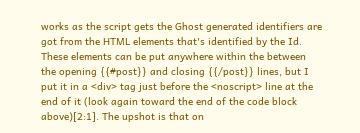works as the script gets the Ghost generated identifiers are got from the HTML elements that's identified by the Id. These elements can be put anywhere within the between the opening {{#post}} and closing {{/post}} lines, but I put it in a <div> tag just before the <noscript> line at the end of it (look again toward the end of the code block above)[2:1]. The upshot is that on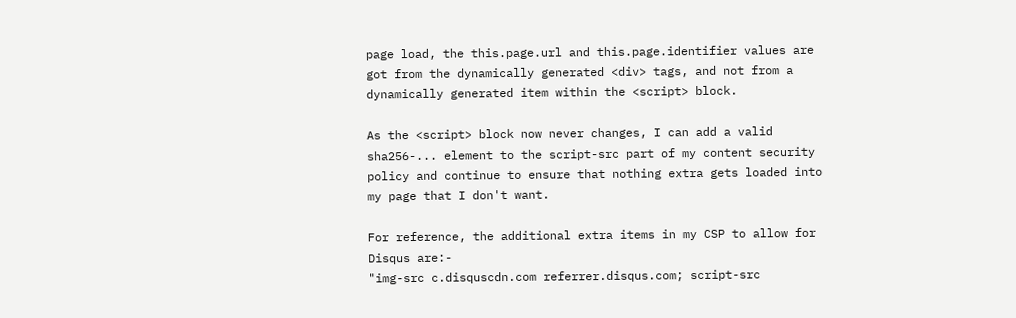page load, the this.page.url and this.page.identifier values are got from the dynamically generated <div> tags, and not from a dynamically generated item within the <script> block.

As the <script> block now never changes, I can add a valid sha256-... element to the script-src part of my content security policy and continue to ensure that nothing extra gets loaded into my page that I don't want.

For reference, the additional extra items in my CSP to allow for Disqus are:-
"img-src c.disquscdn.com referrer.disqus.com; script-src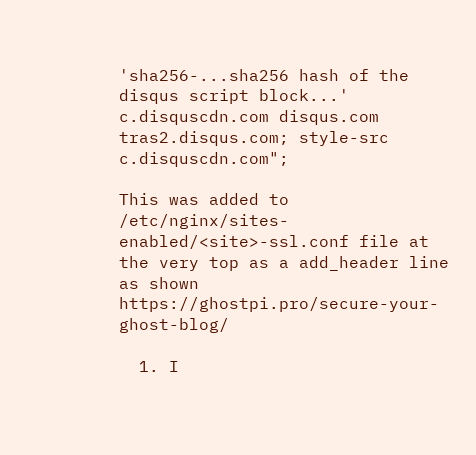'sha256-...sha256 hash of the disqus script block...' c.disquscdn.com disqus.com tras2.disqus.com; style-src c.disquscdn.com";

This was added to /etc/nginx/sites-enabled/<site>-ssl.conf file at the very top as a add_header line as shown https://ghostpi.pro/secure-your-ghost-blog/

  1. I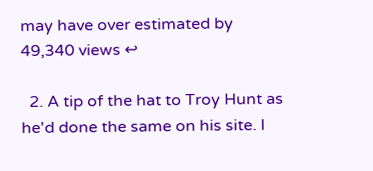may have over estimated by 49,340 views ↩

  2. A tip of the hat to Troy Hunt as he'd done the same on his site. I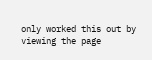only worked this out by viewing the page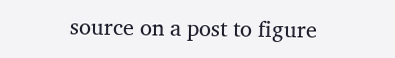source on a post to figure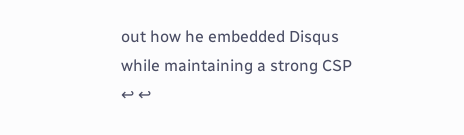out how he embedded Disqus while maintaining a strong CSP ↩ ↩